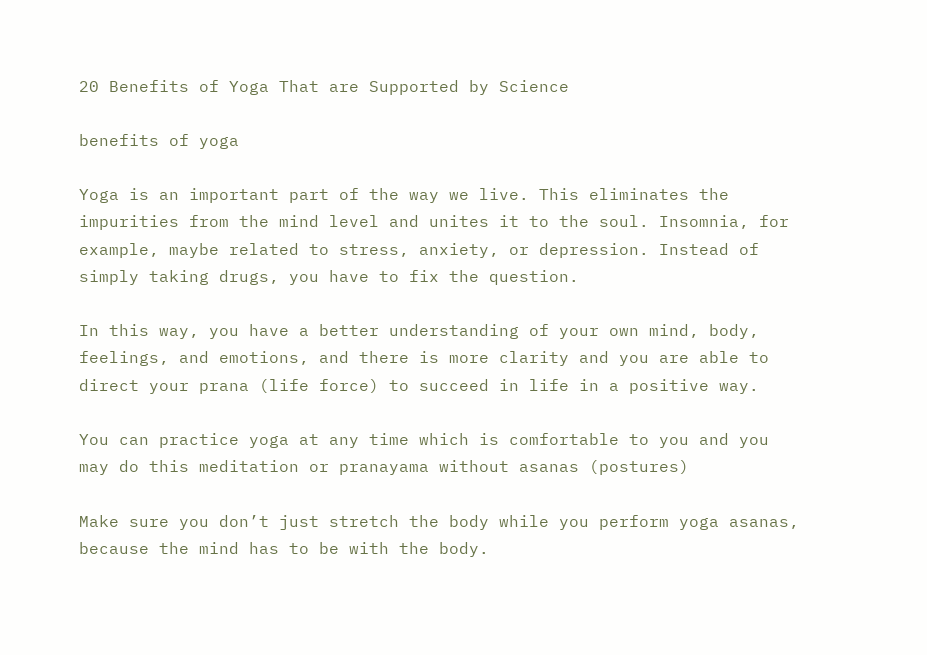20 Benefits of Yoga That are Supported by Science

benefits of yoga

Yoga is an important part of the way we live. This eliminates the impurities from the mind level and unites it to the soul. Insomnia, for example, maybe related to stress, anxiety, or depression. Instead of simply taking drugs, you have to fix the question.

In this way, you have a better understanding of your own mind, body, feelings, and emotions, and there is more clarity and you are able to direct your prana (life force) to succeed in life in a positive way.

You can practice yoga at any time which is comfortable to you and you may do this meditation or pranayama without asanas (postures)

Make sure you don’t just stretch the body while you perform yoga asanas, because the mind has to be with the body.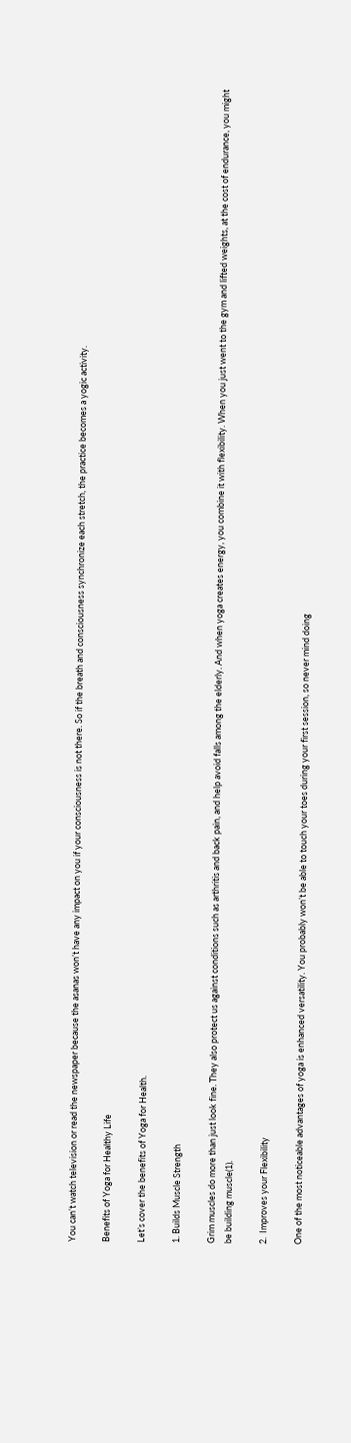You can’t watch television or read the newspaper because the asanas won’t have any impact on you if your consciousness is not there. So if the breath and consciousness synchronize each stretch, the practice becomes a yogic activity.

Benefits of Yoga for Healthy Life

Let’s cover the benefits of Yoga for Health.

1. Builds Muscle Strength

Grim muscles do more than just look fine. They also protect us against conditions such as arthritis and back pain, and help avoid falls among the elderly. And when yoga creates energy, you combine it with flexibility. When you just went to the gym and lifted weights, at the cost of endurance, you might be building muscle(1).

2.  Improves your Flexibility

One of the most noticeable advantages of yoga is enhanced versatility. You probably won’t be able to touch your toes during your first session, so never mind doing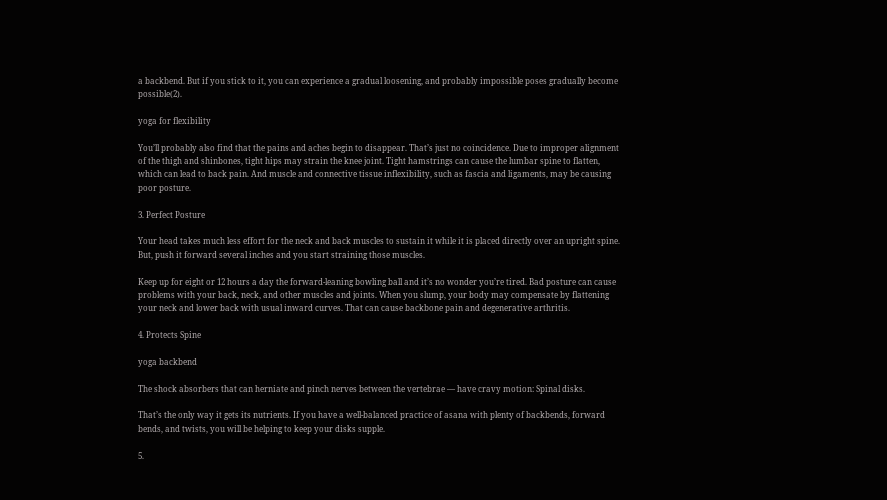a backbend. But if you stick to it, you can experience a gradual loosening, and probably impossible poses gradually become possible(2).

yoga for flexibility

You’ll probably also find that the pains and aches begin to disappear. That’s just no coincidence. Due to improper alignment of the thigh and shinbones, tight hips may strain the knee joint. Tight hamstrings can cause the lumbar spine to flatten, which can lead to back pain. And muscle and connective tissue inflexibility, such as fascia and ligaments, may be causing poor posture.

3. Perfect Posture

Your head takes much less effort for the neck and back muscles to sustain it while it is placed directly over an upright spine. But, push it forward several inches and you start straining those muscles.

Keep up for eight or 12 hours a day the forward-leaning bowling ball and it’s no wonder you’re tired. Bad posture can cause problems with your back, neck, and other muscles and joints. When you slump, your body may compensate by flattening your neck and lower back with usual inward curves. That can cause backbone pain and degenerative arthritis.

4. Protects Spine

yoga backbend

The shock absorbers that can herniate and pinch nerves between the vertebrae — have cravy motion: Spinal disks.

That’s the only way it gets its nutrients. If you have a well-balanced practice of asana with plenty of backbends, forward bends, and twists, you will be helping to keep your disks supple.

5.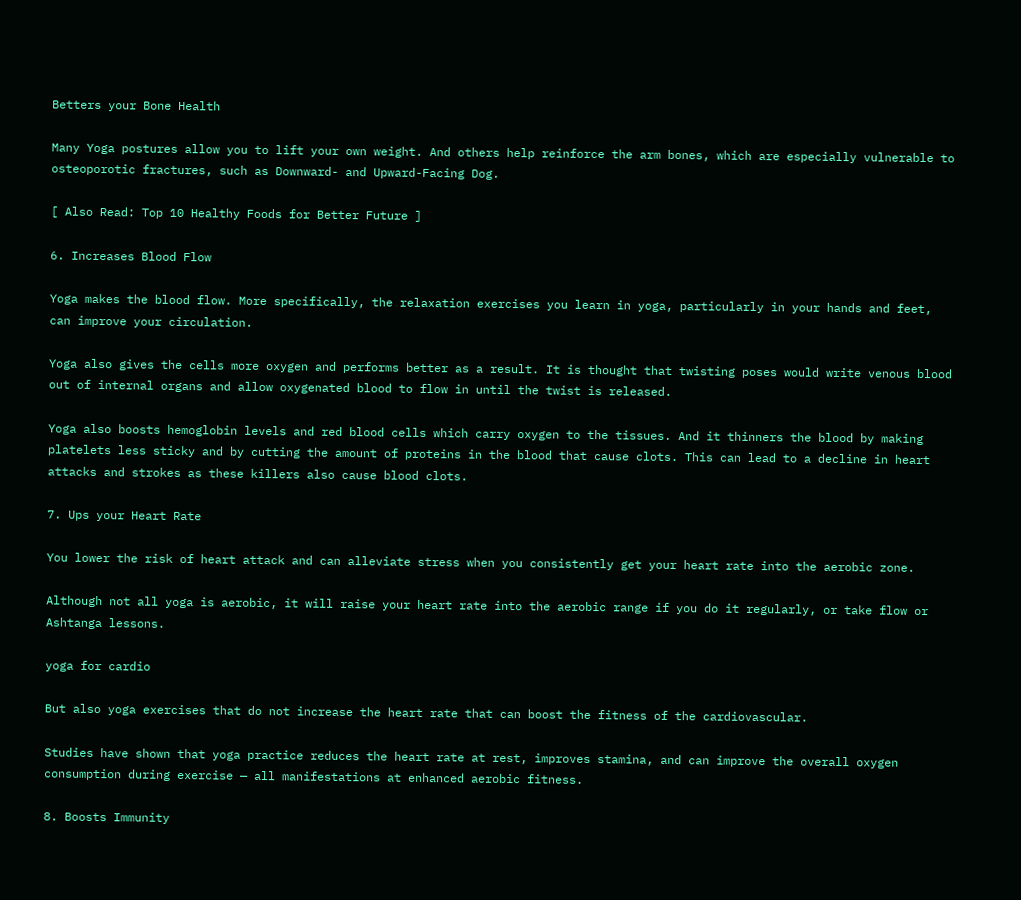Betters your Bone Health

Many Yoga postures allow you to lift your own weight. And others help reinforce the arm bones, which are especially vulnerable to osteoporotic fractures, such as Downward- and Upward-Facing Dog.

[ Also Read: Top 10 Healthy Foods for Better Future ]

6. Increases Blood Flow

Yoga makes the blood flow. More specifically, the relaxation exercises you learn in yoga, particularly in your hands and feet, can improve your circulation.

Yoga also gives the cells more oxygen and performs better as a result. It is thought that twisting poses would write venous blood out of internal organs and allow oxygenated blood to flow in until the twist is released.

Yoga also boosts hemoglobin levels and red blood cells which carry oxygen to the tissues. And it thinners the blood by making platelets less sticky and by cutting the amount of proteins in the blood that cause clots. This can lead to a decline in heart attacks and strokes as these killers also cause blood clots.

7. Ups your Heart Rate

You lower the risk of heart attack and can alleviate stress when you consistently get your heart rate into the aerobic zone.

Although not all yoga is aerobic, it will raise your heart rate into the aerobic range if you do it regularly, or take flow or Ashtanga lessons.

yoga for cardio

But also yoga exercises that do not increase the heart rate that can boost the fitness of the cardiovascular.

Studies have shown that yoga practice reduces the heart rate at rest, improves stamina, and can improve the overall oxygen consumption during exercise — all manifestations at enhanced aerobic fitness.

8. Boosts Immunity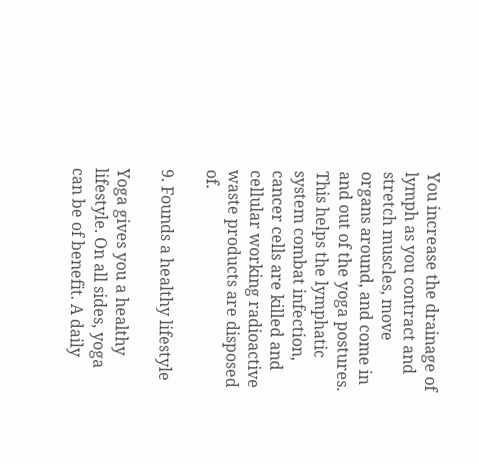You increase the drainage of lymph as you contract and stretch muscles, move organs around, and come in and out of the yoga postures. This helps the lymphatic system combat infection, cancer cells are killed and cellular working radioactive waste products are disposed of.

9. Founds a healthy lifestyle

Yoga gives you a healthy lifestyle. On all sides, yoga can be of benefit. A daily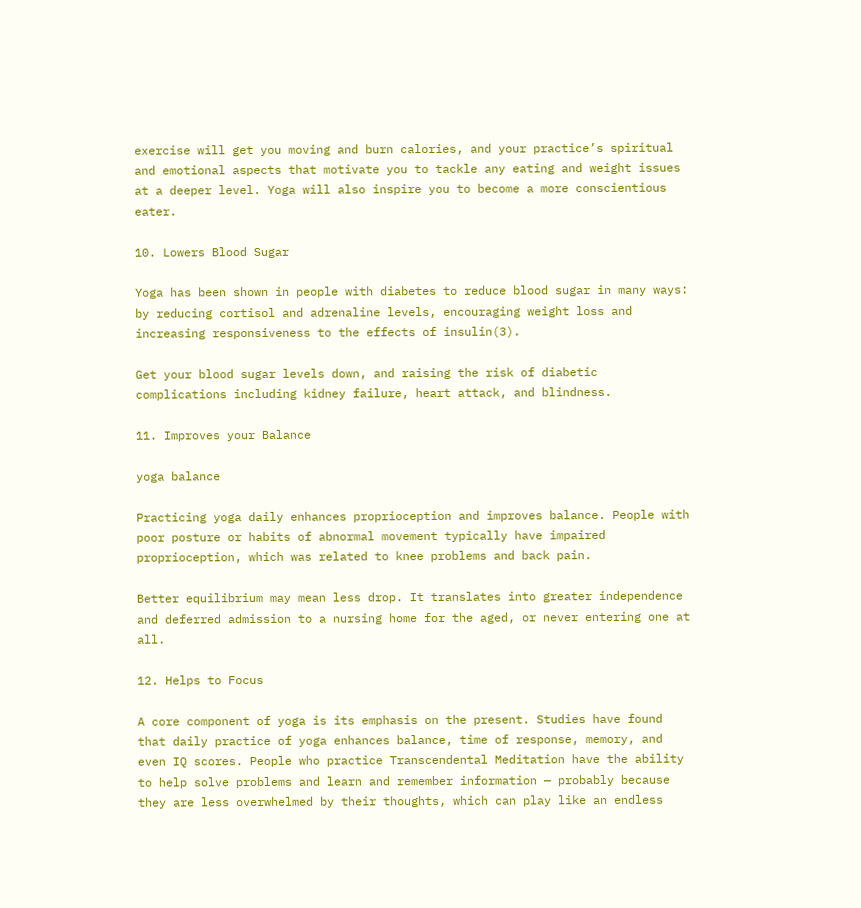exercise will get you moving and burn calories, and your practice’s spiritual and emotional aspects that motivate you to tackle any eating and weight issues at a deeper level. Yoga will also inspire you to become a more conscientious eater.

10. Lowers Blood Sugar

Yoga has been shown in people with diabetes to reduce blood sugar in many ways: by reducing cortisol and adrenaline levels, encouraging weight loss and increasing responsiveness to the effects of insulin(3).

Get your blood sugar levels down, and raising the risk of diabetic complications including kidney failure, heart attack, and blindness.

11. Improves your Balance

yoga balance

Practicing yoga daily enhances proprioception and improves balance. People with poor posture or habits of abnormal movement typically have impaired proprioception, which was related to knee problems and back pain.

Better equilibrium may mean less drop. It translates into greater independence and deferred admission to a nursing home for the aged, or never entering one at all.

12. Helps to Focus

A core component of yoga is its emphasis on the present. Studies have found that daily practice of yoga enhances balance, time of response, memory, and even IQ scores. People who practice Transcendental Meditation have the ability to help solve problems and learn and remember information — probably because they are less overwhelmed by their thoughts, which can play like an endless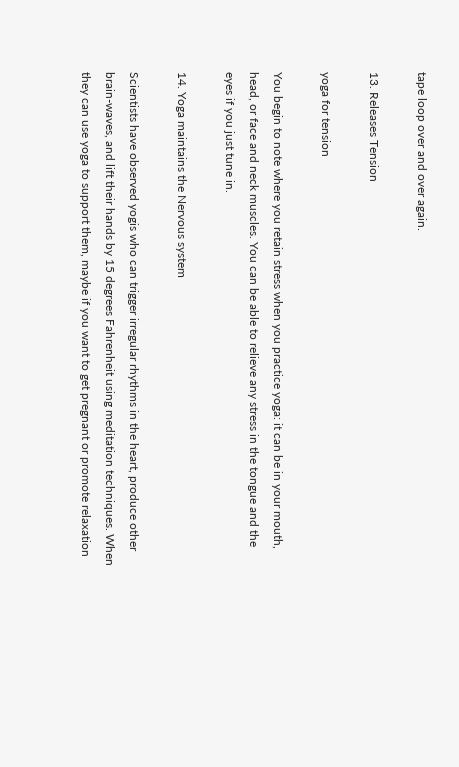tape loop over and over again.

13. Releases Tension

yoga for tension

You begin to note where you retain stress when you practice yoga: it can be in your mouth, head, or face and neck muscles. You can be able to relieve any stress in the tongue and the eyes if you just tune in.

14. Yoga maintains the Nervous system

Scientists have observed yogis who can trigger irregular rhythms in the heart, produce other brain-waves, and lift their hands by 15 degrees Fahrenheit using meditation techniques. When they can use yoga to support them, maybe if you want to get pregnant or promote relaxation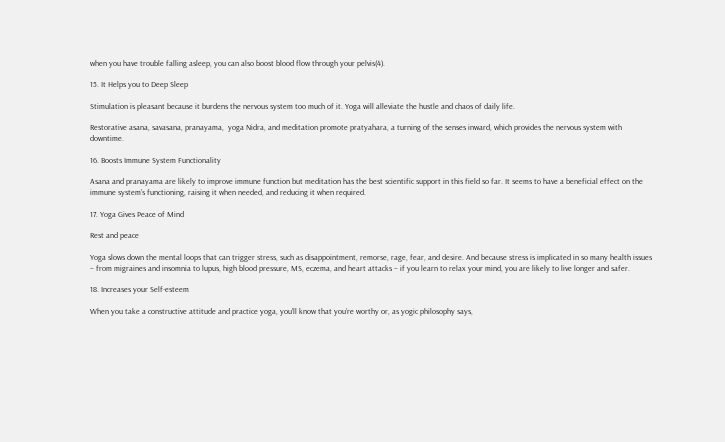when you have trouble falling asleep, you can also boost blood flow through your pelvis(4).

15. It Helps you to Deep Sleep

Stimulation is pleasant because it burdens the nervous system too much of it. Yoga will alleviate the hustle and chaos of daily life.

Restorative asana, savasana, pranayama,  yoga Nidra, and meditation promote pratyahara, a turning of the senses inward, which provides the nervous system with downtime.

16. Boosts Immune System Functionality

Asana and pranayama are likely to improve immune function but meditation has the best scientific support in this field so far. It seems to have a beneficial effect on the immune system’s functioning, raising it when needed, and reducing it when required.

17. Yoga Gives Peace of Mind

Rest and peace

Yoga slows down the mental loops that can trigger stress, such as disappointment, remorse, rage, fear, and desire. And because stress is implicated in so many health issues – from migraines and insomnia to lupus, high blood pressure, MS, eczema, and heart attacks – if you learn to relax your mind, you are likely to live longer and safer.

18. Increases your Self-esteem

When you take a constructive attitude and practice yoga, you’ll know that you’re worthy or, as yogic philosophy says,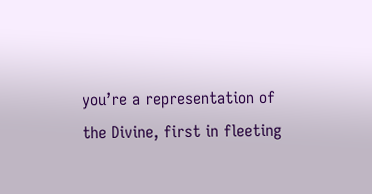you’re a representation of the Divine, first in fleeting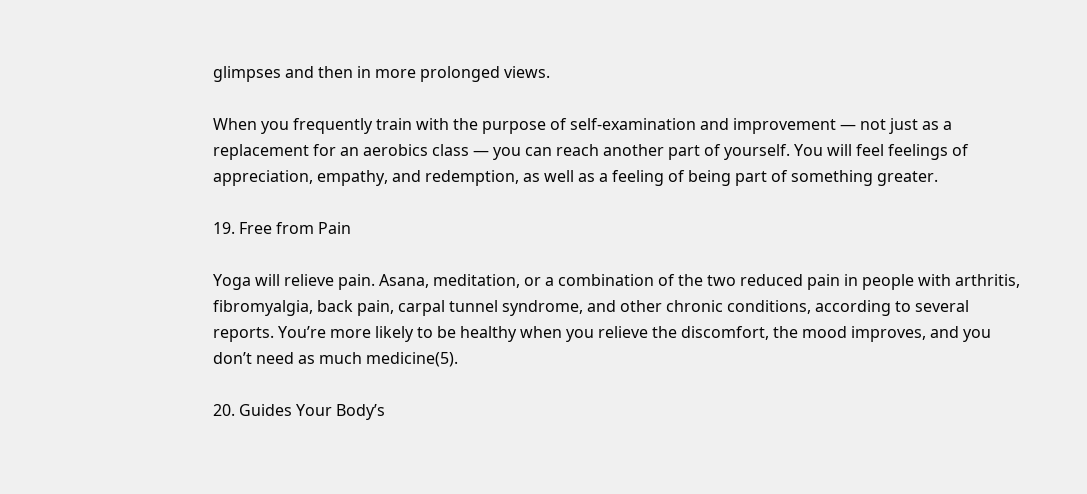glimpses and then in more prolonged views.

When you frequently train with the purpose of self-examination and improvement — not just as a replacement for an aerobics class — you can reach another part of yourself. You will feel feelings of appreciation, empathy, and redemption, as well as a feeling of being part of something greater.

19. Free from Pain

Yoga will relieve pain. Asana, meditation, or a combination of the two reduced pain in people with arthritis, fibromyalgia, back pain, carpal tunnel syndrome, and other chronic conditions, according to several reports. You’re more likely to be healthy when you relieve the discomfort, the mood improves, and you don’t need as much medicine(5).

20. Guides Your Body’s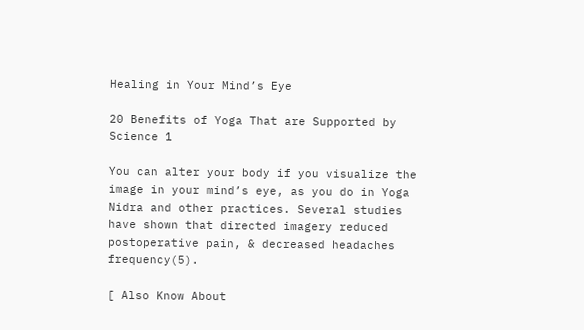Healing in Your Mind’s Eye

20 Benefits of Yoga That are Supported by Science 1

You can alter your body if you visualize the image in your mind’s eye, as you do in Yoga Nidra and other practices. Several studies have shown that directed imagery reduced postoperative pain, & decreased headaches frequency(5).

[ Also Know About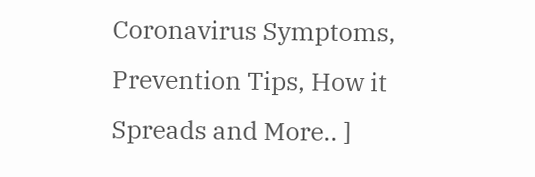Coronavirus Symptoms, Prevention Tips, How it Spreads and More.. ]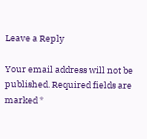Leave a Reply

Your email address will not be published. Required fields are marked *